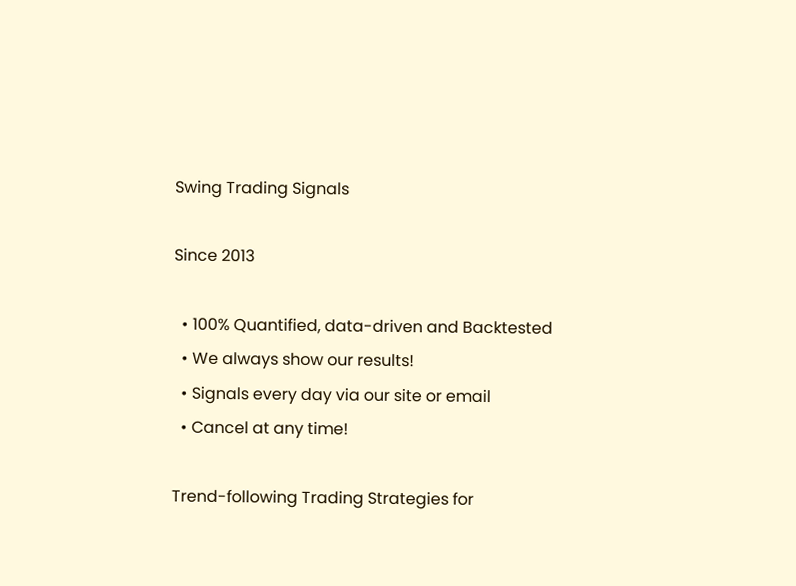Swing Trading Signals

Since 2013

  • 100% Quantified, data-driven and Backtested
  • We always show our results!
  • Signals every day via our site or email
  • Cancel at any time!

Trend-following Trading Strategies for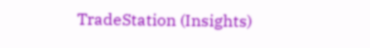TradeStation (Insights)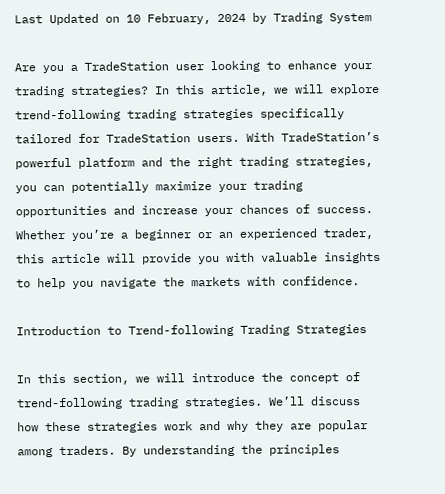Last Updated on 10 February, 2024 by Trading System

Are you a TradeStation user looking to enhance your trading strategies? In this article, we will explore trend-following trading strategies specifically tailored for TradeStation users. With TradeStation’s powerful platform and the right trading strategies, you can potentially maximize your trading opportunities and increase your chances of success. Whether you’re a beginner or an experienced trader, this article will provide you with valuable insights to help you navigate the markets with confidence.

Introduction to Trend-following Trading Strategies

In this section, we will introduce the concept of trend-following trading strategies. We’ll discuss how these strategies work and why they are popular among traders. By understanding the principles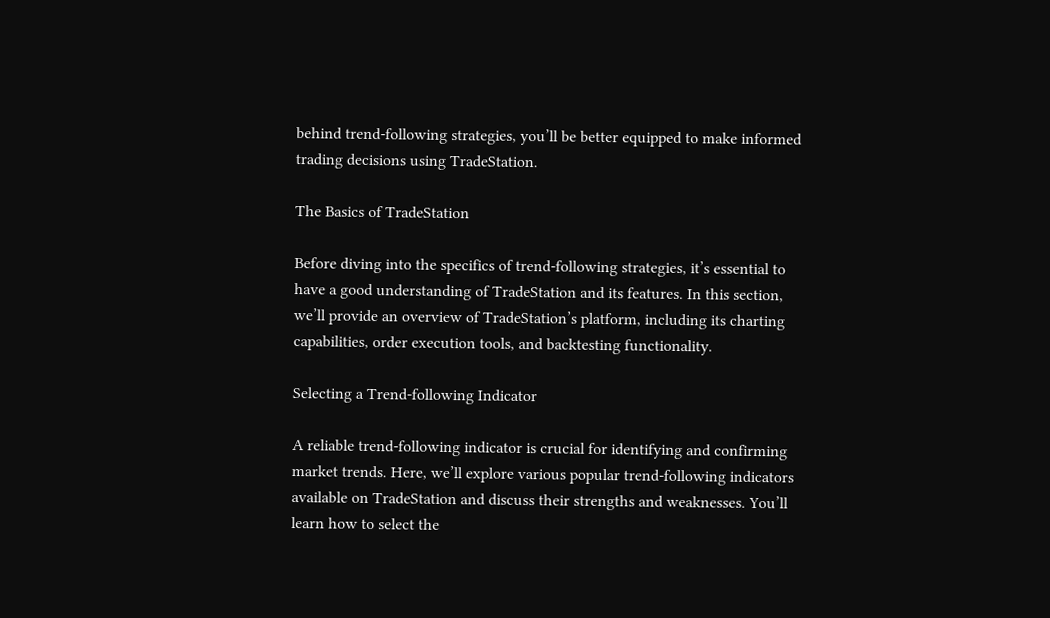behind trend-following strategies, you’ll be better equipped to make informed trading decisions using TradeStation.

The Basics of TradeStation

Before diving into the specifics of trend-following strategies, it’s essential to have a good understanding of TradeStation and its features. In this section, we’ll provide an overview of TradeStation’s platform, including its charting capabilities, order execution tools, and backtesting functionality.

Selecting a Trend-following Indicator

A reliable trend-following indicator is crucial for identifying and confirming market trends. Here, we’ll explore various popular trend-following indicators available on TradeStation and discuss their strengths and weaknesses. You’ll learn how to select the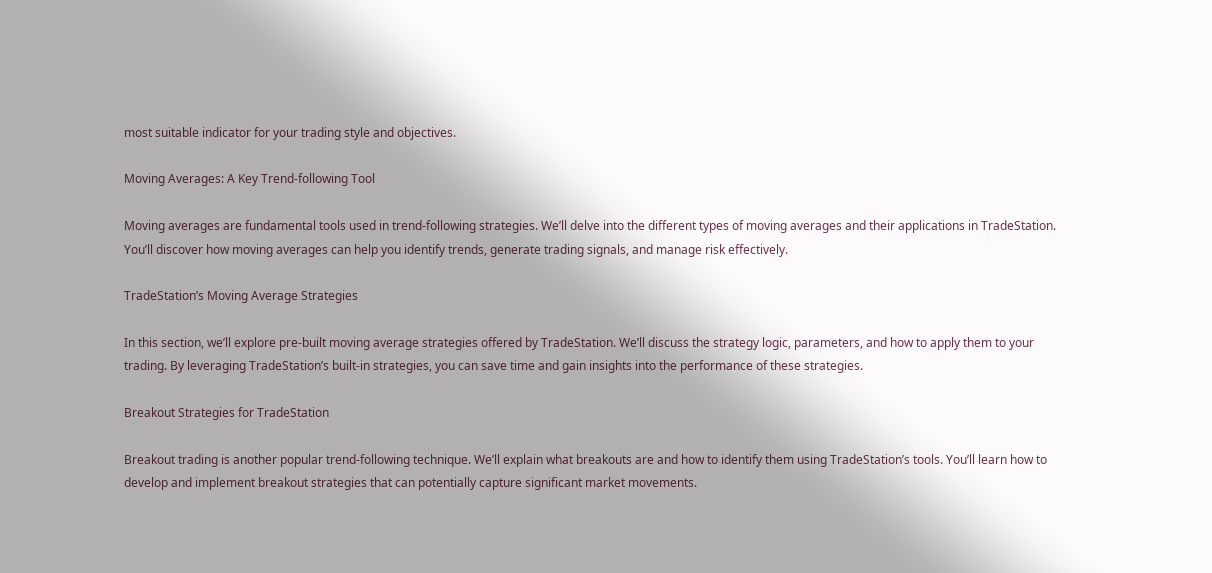most suitable indicator for your trading style and objectives.

Moving Averages: A Key Trend-following Tool

Moving averages are fundamental tools used in trend-following strategies. We’ll delve into the different types of moving averages and their applications in TradeStation. You’ll discover how moving averages can help you identify trends, generate trading signals, and manage risk effectively.

TradeStation’s Moving Average Strategies

In this section, we’ll explore pre-built moving average strategies offered by TradeStation. We’ll discuss the strategy logic, parameters, and how to apply them to your trading. By leveraging TradeStation’s built-in strategies, you can save time and gain insights into the performance of these strategies.

Breakout Strategies for TradeStation

Breakout trading is another popular trend-following technique. We’ll explain what breakouts are and how to identify them using TradeStation’s tools. You’ll learn how to develop and implement breakout strategies that can potentially capture significant market movements.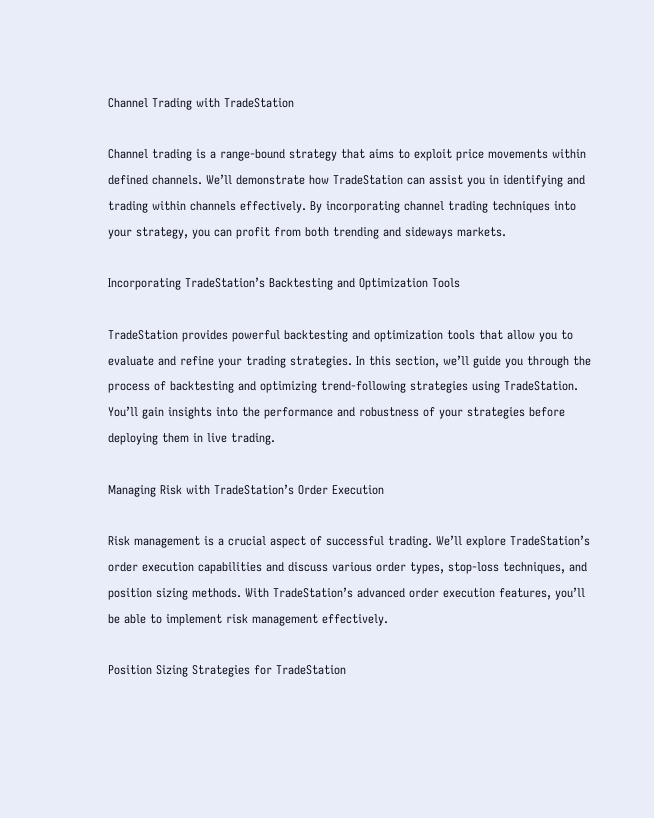Channel Trading with TradeStation

Channel trading is a range-bound strategy that aims to exploit price movements within defined channels. We’ll demonstrate how TradeStation can assist you in identifying and trading within channels effectively. By incorporating channel trading techniques into your strategy, you can profit from both trending and sideways markets.

Incorporating TradeStation’s Backtesting and Optimization Tools

TradeStation provides powerful backtesting and optimization tools that allow you to evaluate and refine your trading strategies. In this section, we’ll guide you through the process of backtesting and optimizing trend-following strategies using TradeStation. You’ll gain insights into the performance and robustness of your strategies before deploying them in live trading.

Managing Risk with TradeStation’s Order Execution

Risk management is a crucial aspect of successful trading. We’ll explore TradeStation’s order execution capabilities and discuss various order types, stop-loss techniques, and position sizing methods. With TradeStation’s advanced order execution features, you’ll be able to implement risk management effectively.

Position Sizing Strategies for TradeStation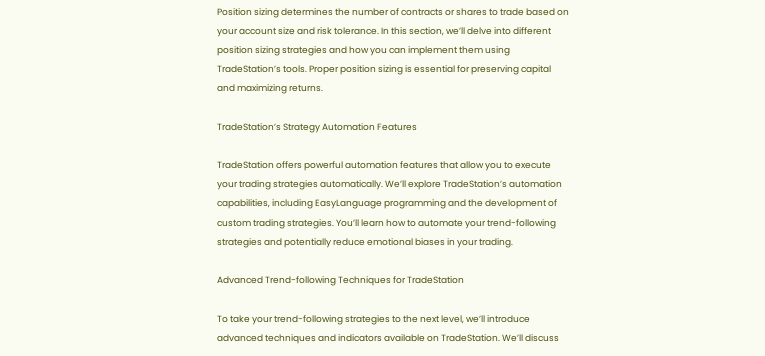Position sizing determines the number of contracts or shares to trade based on your account size and risk tolerance. In this section, we’ll delve into different position sizing strategies and how you can implement them using TradeStation’s tools. Proper position sizing is essential for preserving capital and maximizing returns.

TradeStation’s Strategy Automation Features

TradeStation offers powerful automation features that allow you to execute your trading strategies automatically. We’ll explore TradeStation’s automation capabilities, including EasyLanguage programming and the development of custom trading strategies. You’ll learn how to automate your trend-following strategies and potentially reduce emotional biases in your trading.

Advanced Trend-following Techniques for TradeStation

To take your trend-following strategies to the next level, we’ll introduce advanced techniques and indicators available on TradeStation. We’ll discuss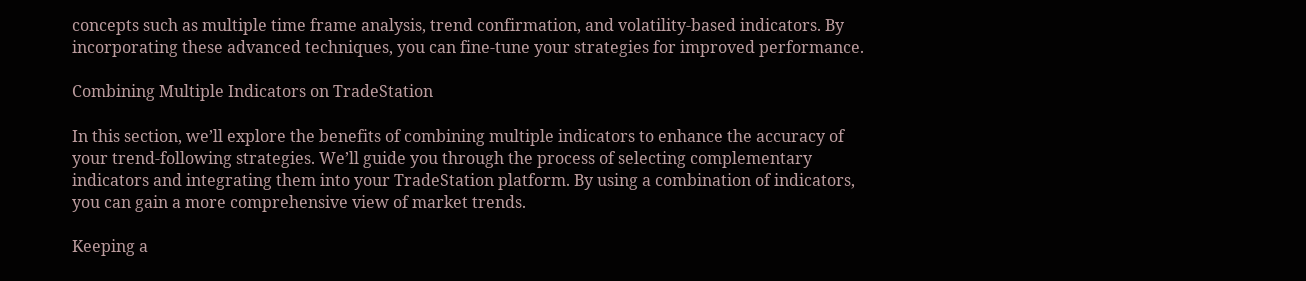concepts such as multiple time frame analysis, trend confirmation, and volatility-based indicators. By incorporating these advanced techniques, you can fine-tune your strategies for improved performance.

Combining Multiple Indicators on TradeStation

In this section, we’ll explore the benefits of combining multiple indicators to enhance the accuracy of your trend-following strategies. We’ll guide you through the process of selecting complementary indicators and integrating them into your TradeStation platform. By using a combination of indicators, you can gain a more comprehensive view of market trends.

Keeping a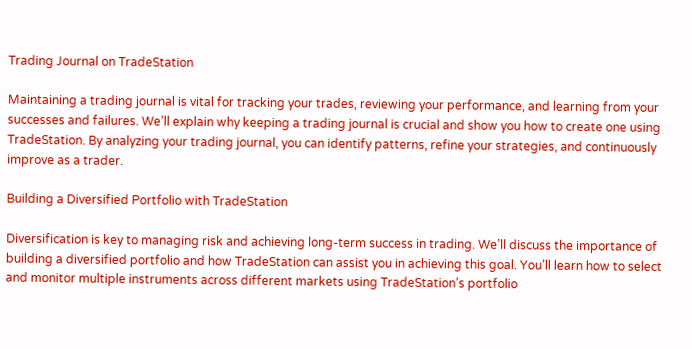Trading Journal on TradeStation

Maintaining a trading journal is vital for tracking your trades, reviewing your performance, and learning from your successes and failures. We’ll explain why keeping a trading journal is crucial and show you how to create one using TradeStation. By analyzing your trading journal, you can identify patterns, refine your strategies, and continuously improve as a trader.

Building a Diversified Portfolio with TradeStation

Diversification is key to managing risk and achieving long-term success in trading. We’ll discuss the importance of building a diversified portfolio and how TradeStation can assist you in achieving this goal. You’ll learn how to select and monitor multiple instruments across different markets using TradeStation’s portfolio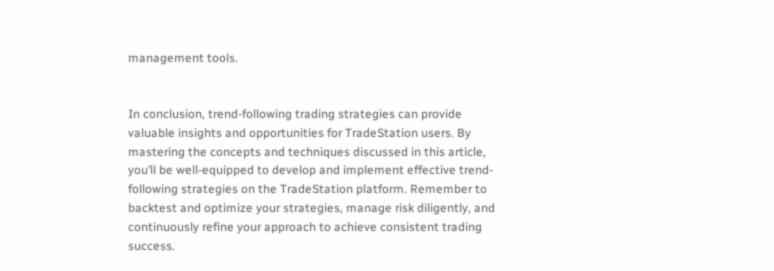management tools.


In conclusion, trend-following trading strategies can provide valuable insights and opportunities for TradeStation users. By mastering the concepts and techniques discussed in this article, you’ll be well-equipped to develop and implement effective trend-following strategies on the TradeStation platform. Remember to backtest and optimize your strategies, manage risk diligently, and continuously refine your approach to achieve consistent trading success.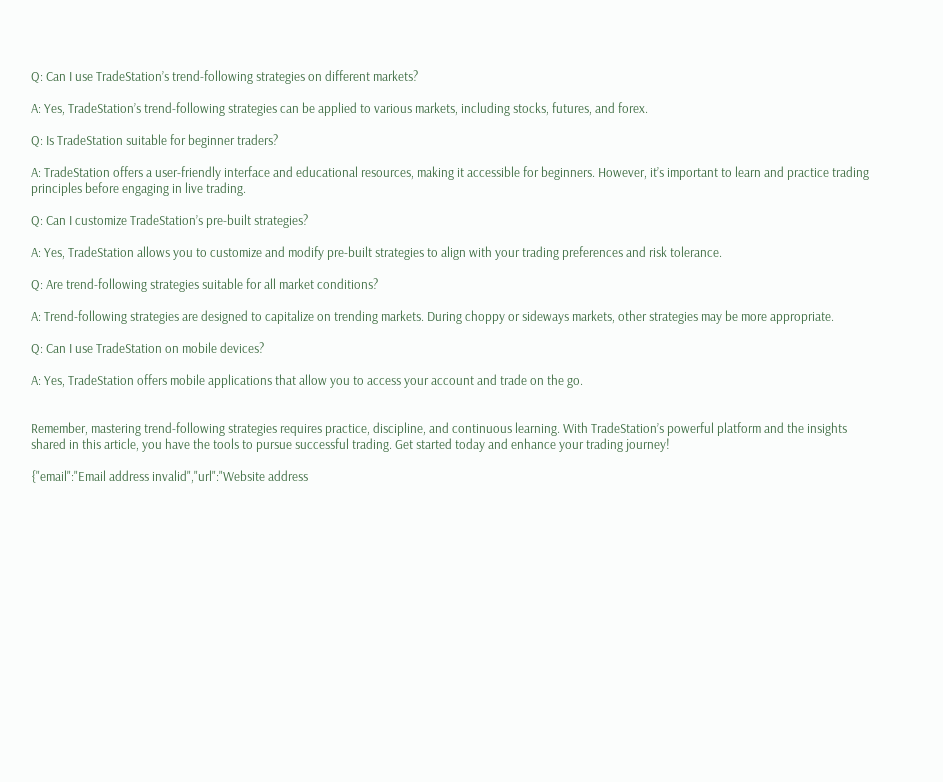Q: Can I use TradeStation’s trend-following strategies on different markets?

A: Yes, TradeStation’s trend-following strategies can be applied to various markets, including stocks, futures, and forex.

Q: Is TradeStation suitable for beginner traders?

A: TradeStation offers a user-friendly interface and educational resources, making it accessible for beginners. However, it’s important to learn and practice trading principles before engaging in live trading.

Q: Can I customize TradeStation’s pre-built strategies?

A: Yes, TradeStation allows you to customize and modify pre-built strategies to align with your trading preferences and risk tolerance.

Q: Are trend-following strategies suitable for all market conditions?

A: Trend-following strategies are designed to capitalize on trending markets. During choppy or sideways markets, other strategies may be more appropriate.

Q: Can I use TradeStation on mobile devices?

A: Yes, TradeStation offers mobile applications that allow you to access your account and trade on the go.


Remember, mastering trend-following strategies requires practice, discipline, and continuous learning. With TradeStation’s powerful platform and the insights shared in this article, you have the tools to pursue successful trading. Get started today and enhance your trading journey!

{"email":"Email address invalid","url":"Website address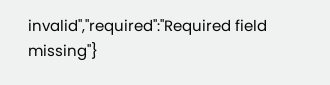invalid","required":"Required field missing"}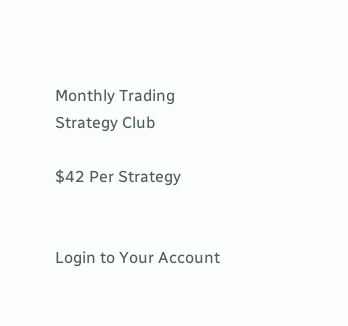Monthly Trading Strategy Club

$42 Per Strategy


Login to Your Account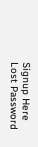Signup Here
Lost Password